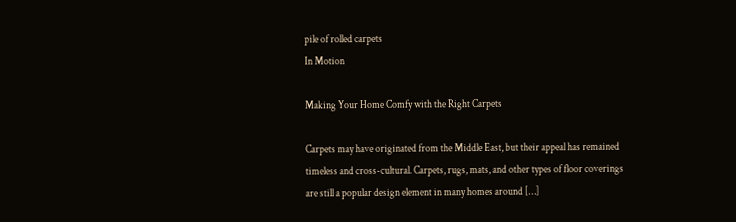pile of rolled carpets
In Motion

Making Your Home Comfy with the Right Carpets

Carpets may have originated from the Middle East, but their appeal has remained timeless and cross-cultural. Carpets, rugs, mats, and other types of floor coverings are still a popular design element in many homes around […]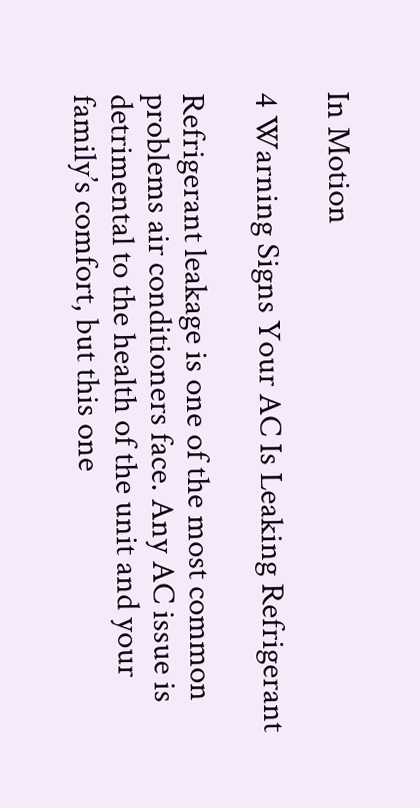In Motion

4 Warning Signs Your AC Is Leaking Refrigerant

Refrigerant leakage is one of the most common problems air conditioners face. Any AC issue is detrimental to the health of the unit and your family’s comfort, but this one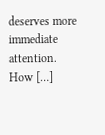deserves more immediate attention. How […]